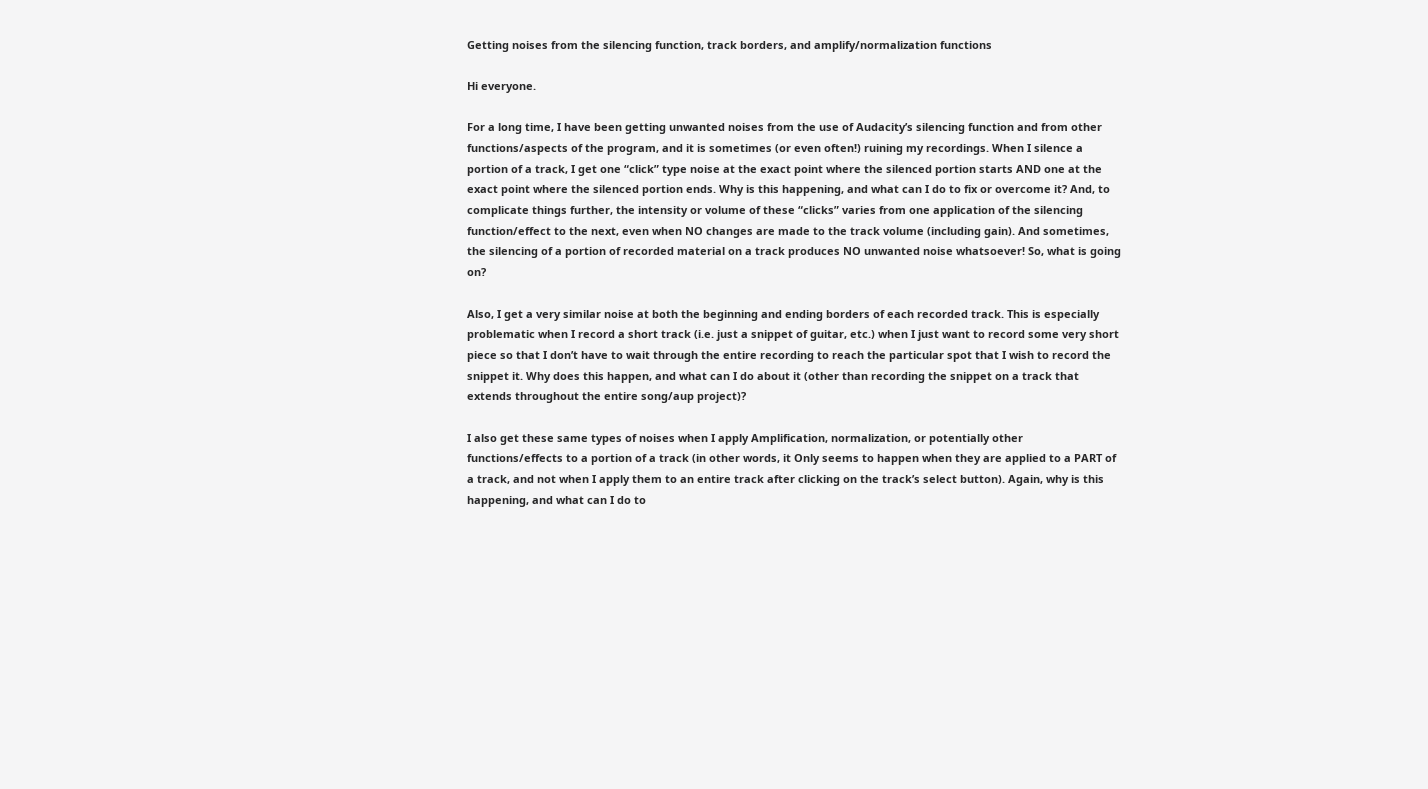Getting noises from the silencing function, track borders, and amplify/normalization functions

Hi everyone.

For a long time, I have been getting unwanted noises from the use of Audacity’s silencing function and from other functions/aspects of the program, and it is sometimes (or even often!) ruining my recordings. When I silence a portion of a track, I get one “click” type noise at the exact point where the silenced portion starts AND one at the exact point where the silenced portion ends. Why is this happening, and what can I do to fix or overcome it? And, to complicate things further, the intensity or volume of these “clicks” varies from one application of the silencing function/effect to the next, even when NO changes are made to the track volume (including gain). And sometimes, the silencing of a portion of recorded material on a track produces NO unwanted noise whatsoever! So, what is going on?

Also, I get a very similar noise at both the beginning and ending borders of each recorded track. This is especially problematic when I record a short track (i.e. just a snippet of guitar, etc.) when I just want to record some very short piece so that I don’t have to wait through the entire recording to reach the particular spot that I wish to record the snippet it. Why does this happen, and what can I do about it (other than recording the snippet on a track that extends throughout the entire song/aup project)?

I also get these same types of noises when I apply Amplification, normalization, or potentially other functions/effects to a portion of a track (in other words, it Only seems to happen when they are applied to a PART of a track, and not when I apply them to an entire track after clicking on the track’s select button). Again, why is this happening, and what can I do to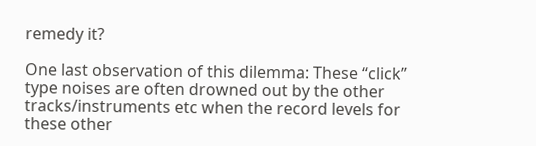remedy it?

One last observation of this dilemma: These “click” type noises are often drowned out by the other tracks/instruments etc when the record levels for these other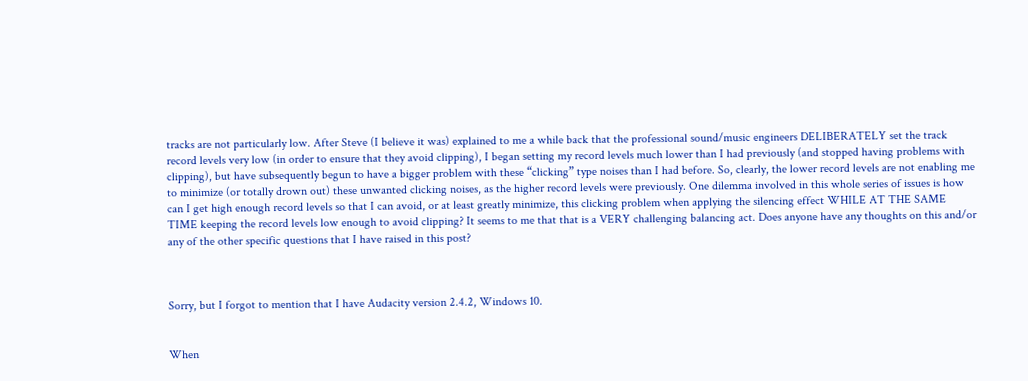tracks are not particularly low. After Steve (I believe it was) explained to me a while back that the professional sound/music engineers DELIBERATELY set the track record levels very low (in order to ensure that they avoid clipping), I began setting my record levels much lower than I had previously (and stopped having problems with clipping), but have subsequently begun to have a bigger problem with these “clicking” type noises than I had before. So, clearly, the lower record levels are not enabling me to minimize (or totally drown out) these unwanted clicking noises, as the higher record levels were previously. One dilemma involved in this whole series of issues is how can I get high enough record levels so that I can avoid, or at least greatly minimize, this clicking problem when applying the silencing effect WHILE AT THE SAME TIME keeping the record levels low enough to avoid clipping? It seems to me that that is a VERY challenging balancing act. Does anyone have any thoughts on this and/or any of the other specific questions that I have raised in this post?



Sorry, but I forgot to mention that I have Audacity version 2.4.2, Windows 10.


When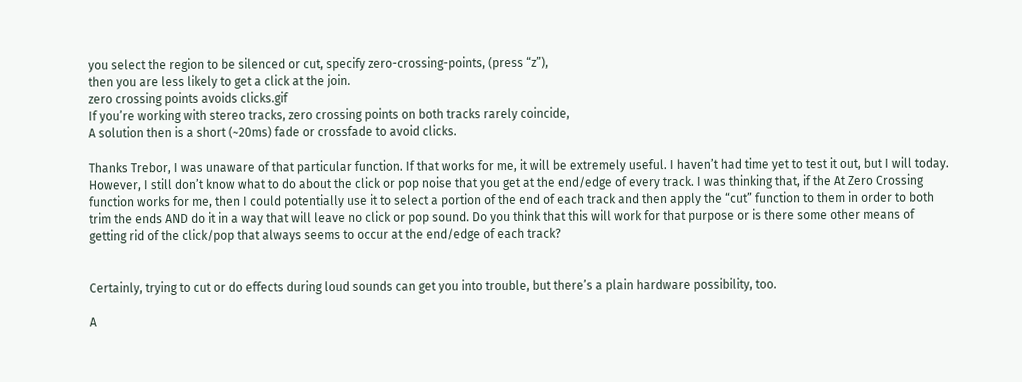you select the region to be silenced or cut, specify zero-crossing-points, (press “z”),
then you are less likely to get a click at the join.
zero crossing points avoids clicks.gif
If you’re working with stereo tracks, zero crossing points on both tracks rarely coincide,
A solution then is a short (~20ms) fade or crossfade to avoid clicks.

Thanks Trebor, I was unaware of that particular function. If that works for me, it will be extremely useful. I haven’t had time yet to test it out, but I will today. However, I still don’t know what to do about the click or pop noise that you get at the end/edge of every track. I was thinking that, if the At Zero Crossing function works for me, then I could potentially use it to select a portion of the end of each track and then apply the “cut” function to them in order to both trim the ends AND do it in a way that will leave no click or pop sound. Do you think that this will work for that purpose or is there some other means of getting rid of the click/pop that always seems to occur at the end/edge of each track?


Certainly, trying to cut or do effects during loud sounds can get you into trouble, but there’s a plain hardware possibility, too.

A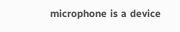microphone is a device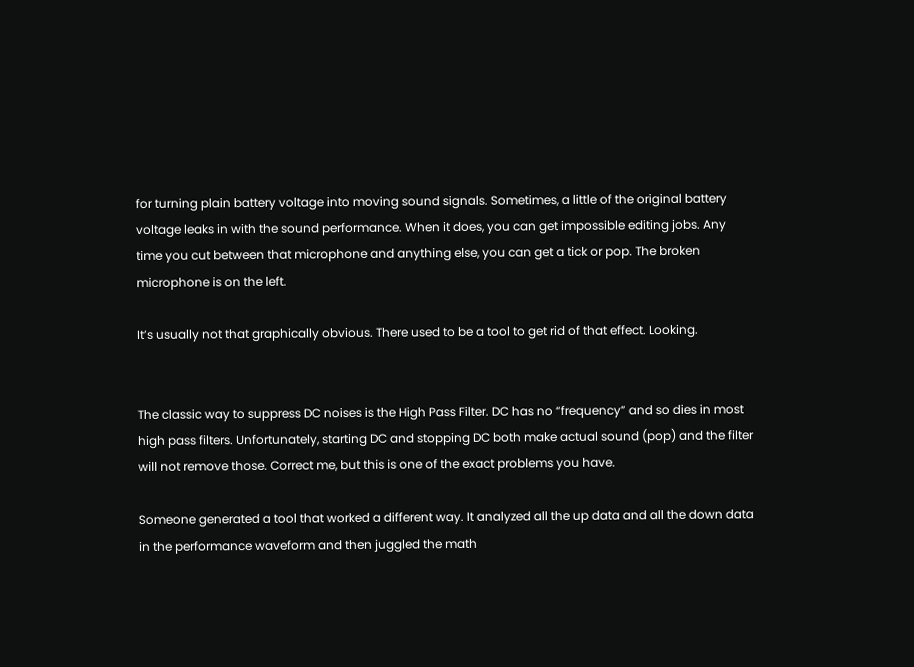for turning plain battery voltage into moving sound signals. Sometimes, a little of the original battery voltage leaks in with the sound performance. When it does, you can get impossible editing jobs. Any time you cut between that microphone and anything else, you can get a tick or pop. The broken microphone is on the left.

It’s usually not that graphically obvious. There used to be a tool to get rid of that effect. Looking.


The classic way to suppress DC noises is the High Pass Filter. DC has no “frequency” and so dies in most high pass filters. Unfortunately, starting DC and stopping DC both make actual sound (pop) and the filter will not remove those. Correct me, but this is one of the exact problems you have.

Someone generated a tool that worked a different way. It analyzed all the up data and all the down data in the performance waveform and then juggled the math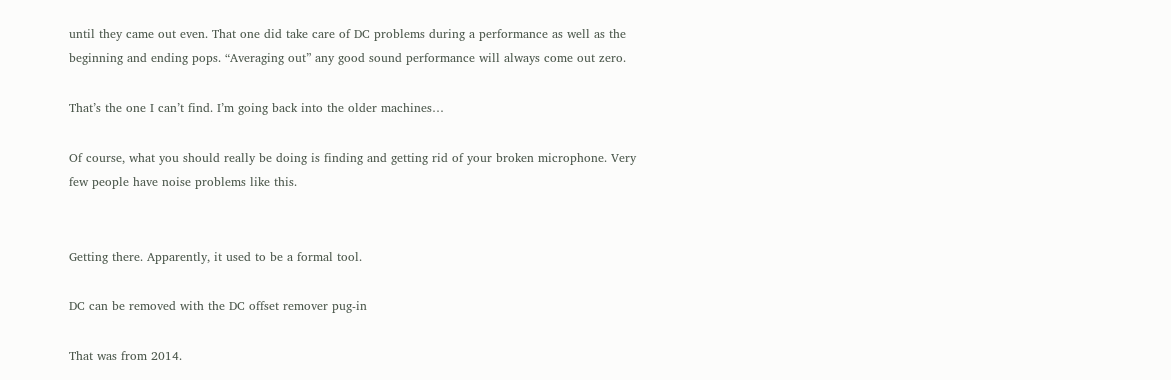until they came out even. That one did take care of DC problems during a performance as well as the beginning and ending pops. “Averaging out” any good sound performance will always come out zero.

That’s the one I can’t find. I’m going back into the older machines…

Of course, what you should really be doing is finding and getting rid of your broken microphone. Very few people have noise problems like this.


Getting there. Apparently, it used to be a formal tool.

DC can be removed with the DC offset remover pug-in

That was from 2014.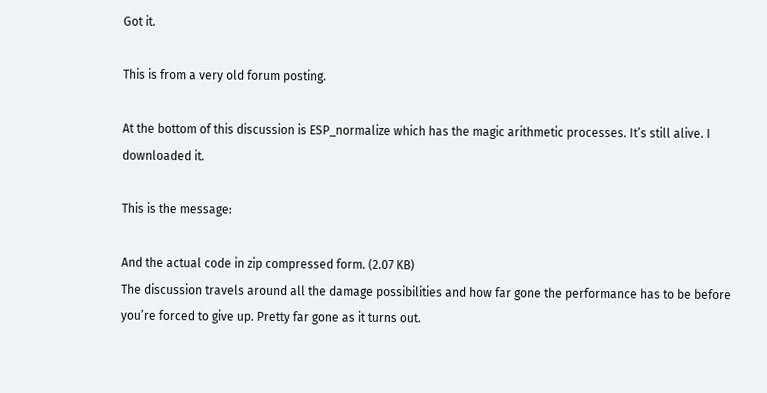Got it.

This is from a very old forum posting.

At the bottom of this discussion is ESP_normalize which has the magic arithmetic processes. It’s still alive. I downloaded it.

This is the message:

And the actual code in zip compressed form. (2.07 KB)
The discussion travels around all the damage possibilities and how far gone the performance has to be before you’re forced to give up. Pretty far gone as it turns out.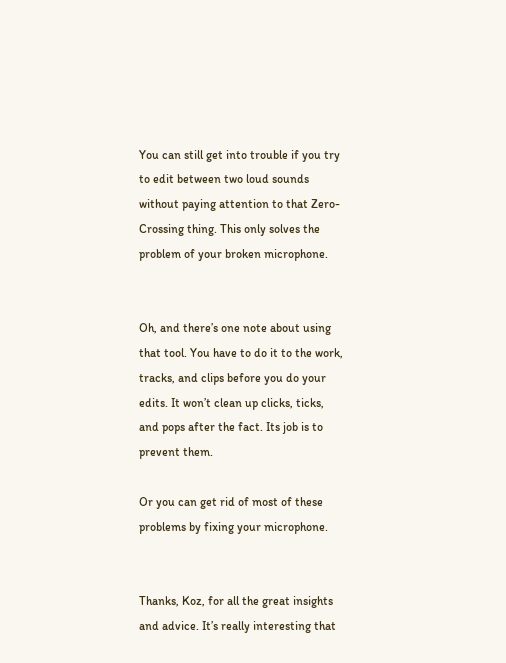You can still get into trouble if you try to edit between two loud sounds without paying attention to that Zero-Crossing thing. This only solves the problem of your broken microphone.


Oh, and there’s one note about using that tool. You have to do it to the work, tracks, and clips before you do your edits. It won’t clean up clicks, ticks, and pops after the fact. Its job is to prevent them.

Or you can get rid of most of these problems by fixing your microphone.


Thanks, Koz, for all the great insights and advice. It’s really interesting that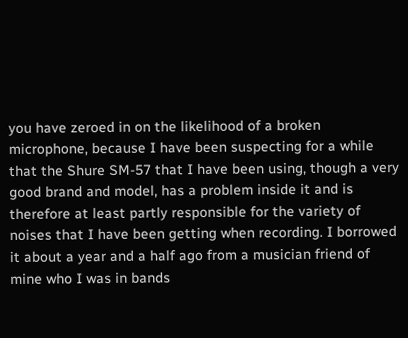you have zeroed in on the likelihood of a broken microphone, because I have been suspecting for a while that the Shure SM-57 that I have been using, though a very good brand and model, has a problem inside it and is therefore at least partly responsible for the variety of noises that I have been getting when recording. I borrowed it about a year and a half ago from a musician friend of mine who I was in bands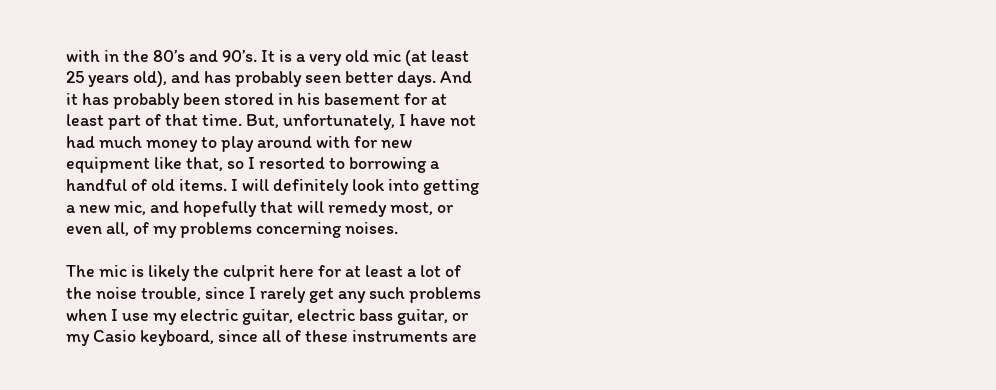with in the 80’s and 90’s. It is a very old mic (at least 25 years old), and has probably seen better days. And it has probably been stored in his basement for at least part of that time. But, unfortunately, I have not had much money to play around with for new equipment like that, so I resorted to borrowing a handful of old items. I will definitely look into getting a new mic, and hopefully that will remedy most, or even all, of my problems concerning noises.

The mic is likely the culprit here for at least a lot of the noise trouble, since I rarely get any such problems when I use my electric guitar, electric bass guitar, or my Casio keyboard, since all of these instruments are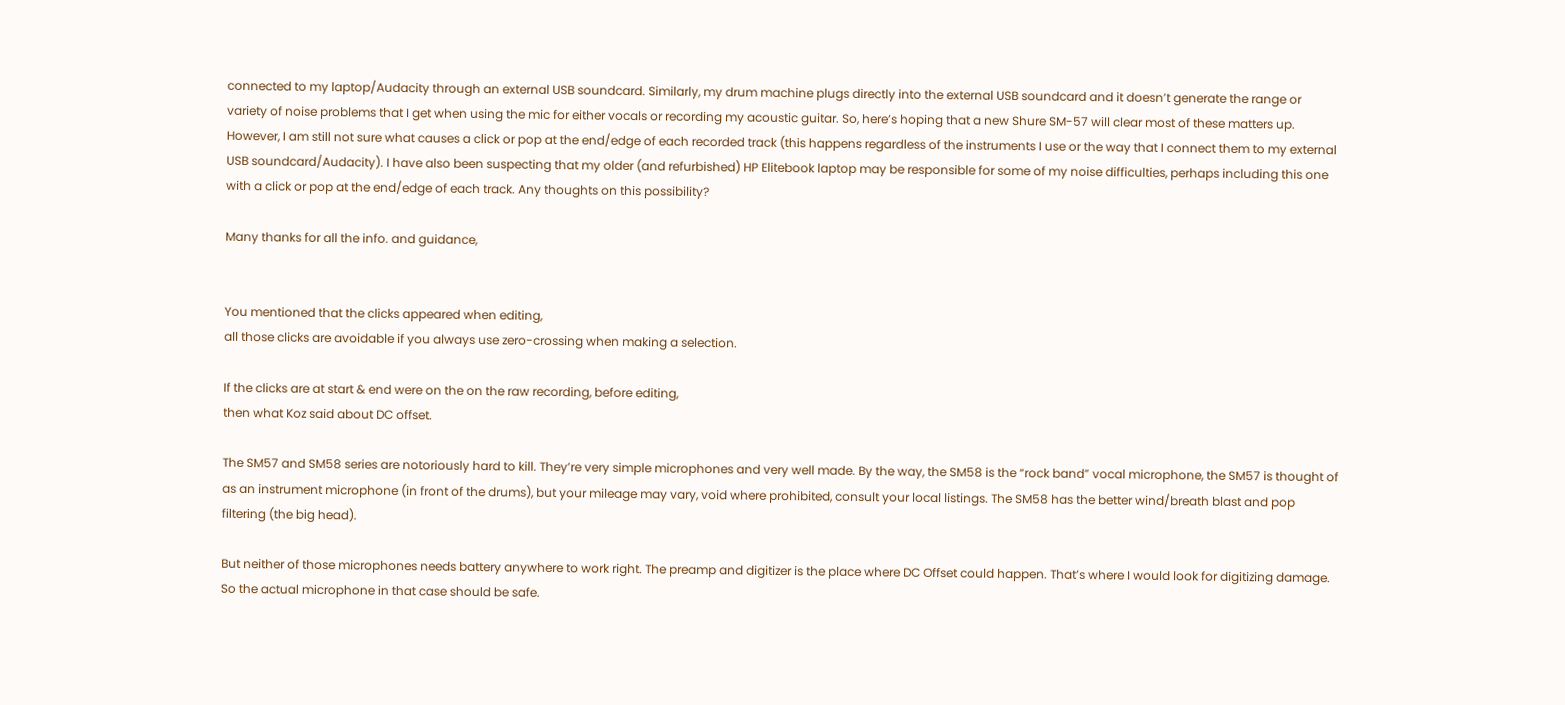connected to my laptop/Audacity through an external USB soundcard. Similarly, my drum machine plugs directly into the external USB soundcard and it doesn’t generate the range or variety of noise problems that I get when using the mic for either vocals or recording my acoustic guitar. So, here’s hoping that a new Shure SM-57 will clear most of these matters up. However, I am still not sure what causes a click or pop at the end/edge of each recorded track (this happens regardless of the instruments I use or the way that I connect them to my external USB soundcard/Audacity). I have also been suspecting that my older (and refurbished) HP Elitebook laptop may be responsible for some of my noise difficulties, perhaps including this one with a click or pop at the end/edge of each track. Any thoughts on this possibility?

Many thanks for all the info. and guidance,


You mentioned that the clicks appeared when editing,
all those clicks are avoidable if you always use zero-crossing when making a selection.

If the clicks are at start & end were on the on the raw recording, before editing,
then what Koz said about DC offset.

The SM57 and SM58 series are notoriously hard to kill. They’re very simple microphones and very well made. By the way, the SM58 is the “rock band” vocal microphone, the SM57 is thought of as an instrument microphone (in front of the drums), but your mileage may vary, void where prohibited, consult your local listings. The SM58 has the better wind/breath blast and pop filtering (the big head).

But neither of those microphones needs battery anywhere to work right. The preamp and digitizer is the place where DC Offset could happen. That’s where I would look for digitizing damage. So the actual microphone in that case should be safe.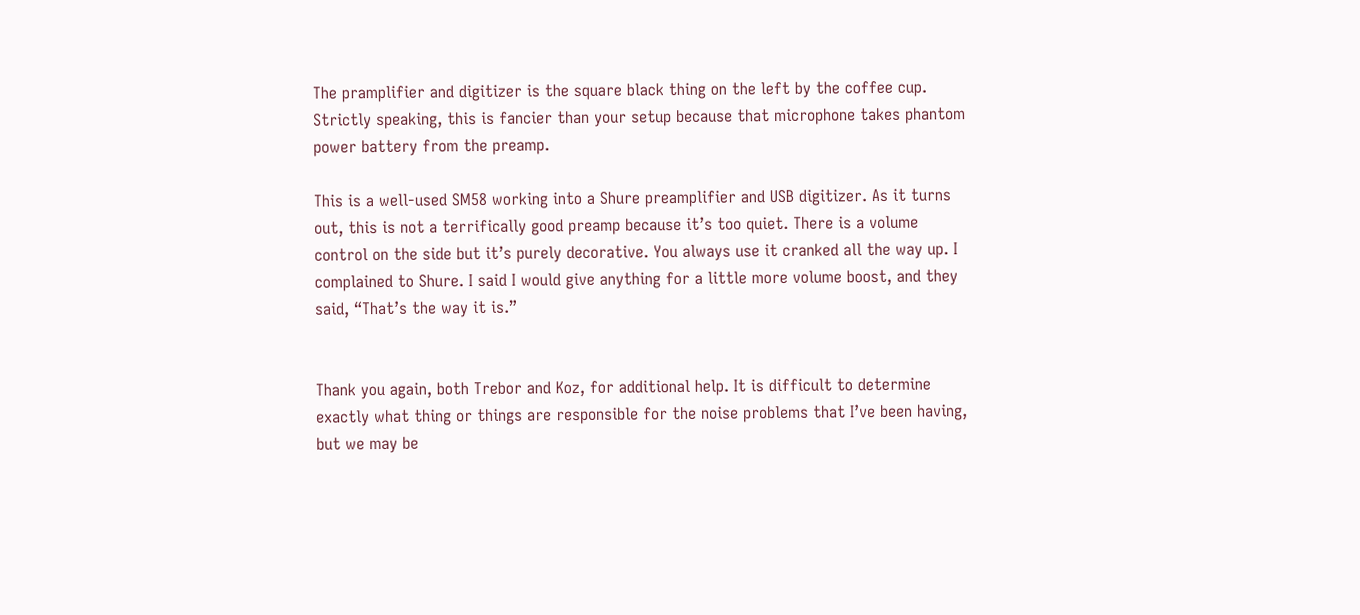The pramplifier and digitizer is the square black thing on the left by the coffee cup. Strictly speaking, this is fancier than your setup because that microphone takes phantom power battery from the preamp.

This is a well-used SM58 working into a Shure preamplifier and USB digitizer. As it turns out, this is not a terrifically good preamp because it’s too quiet. There is a volume control on the side but it’s purely decorative. You always use it cranked all the way up. I complained to Shure. I said I would give anything for a little more volume boost, and they said, “That’s the way it is.”


Thank you again, both Trebor and Koz, for additional help. It is difficult to determine exactly what thing or things are responsible for the noise problems that I’ve been having, but we may be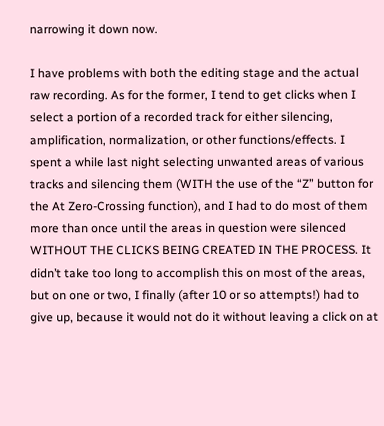narrowing it down now.

I have problems with both the editing stage and the actual raw recording. As for the former, I tend to get clicks when I select a portion of a recorded track for either silencing, amplification, normalization, or other functions/effects. I spent a while last night selecting unwanted areas of various tracks and silencing them (WITH the use of the “Z” button for the At Zero-Crossing function), and I had to do most of them more than once until the areas in question were silenced WITHOUT THE CLICKS BEING CREATED IN THE PROCESS. It didn’t take too long to accomplish this on most of the areas, but on one or two, I finally (after 10 or so attempts!) had to give up, because it would not do it without leaving a click on at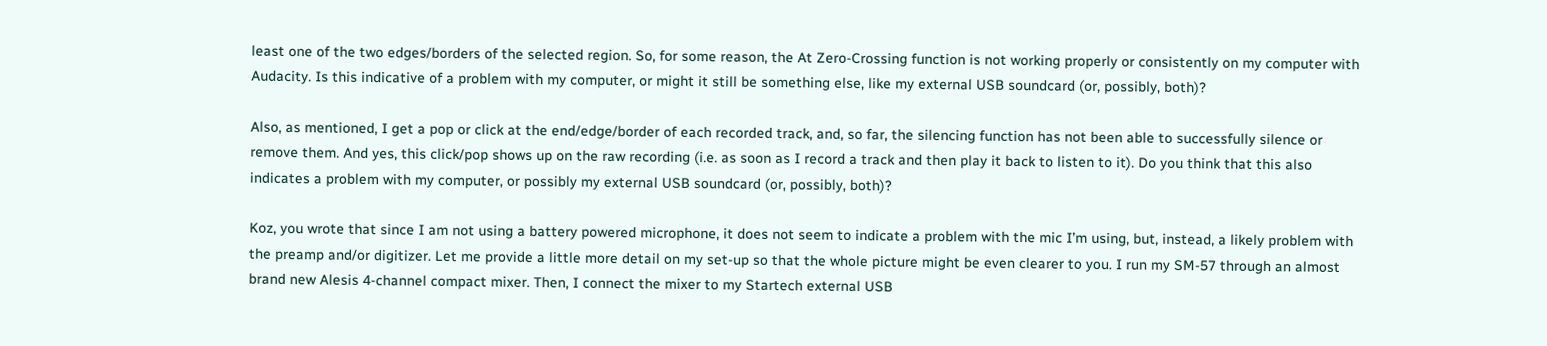least one of the two edges/borders of the selected region. So, for some reason, the At Zero-Crossing function is not working properly or consistently on my computer with Audacity. Is this indicative of a problem with my computer, or might it still be something else, like my external USB soundcard (or, possibly, both)?

Also, as mentioned, I get a pop or click at the end/edge/border of each recorded track, and, so far, the silencing function has not been able to successfully silence or remove them. And yes, this click/pop shows up on the raw recording (i.e. as soon as I record a track and then play it back to listen to it). Do you think that this also indicates a problem with my computer, or possibly my external USB soundcard (or, possibly, both)?

Koz, you wrote that since I am not using a battery powered microphone, it does not seem to indicate a problem with the mic I’m using, but, instead, a likely problem with the preamp and/or digitizer. Let me provide a little more detail on my set-up so that the whole picture might be even clearer to you. I run my SM-57 through an almost brand new Alesis 4-channel compact mixer. Then, I connect the mixer to my Startech external USB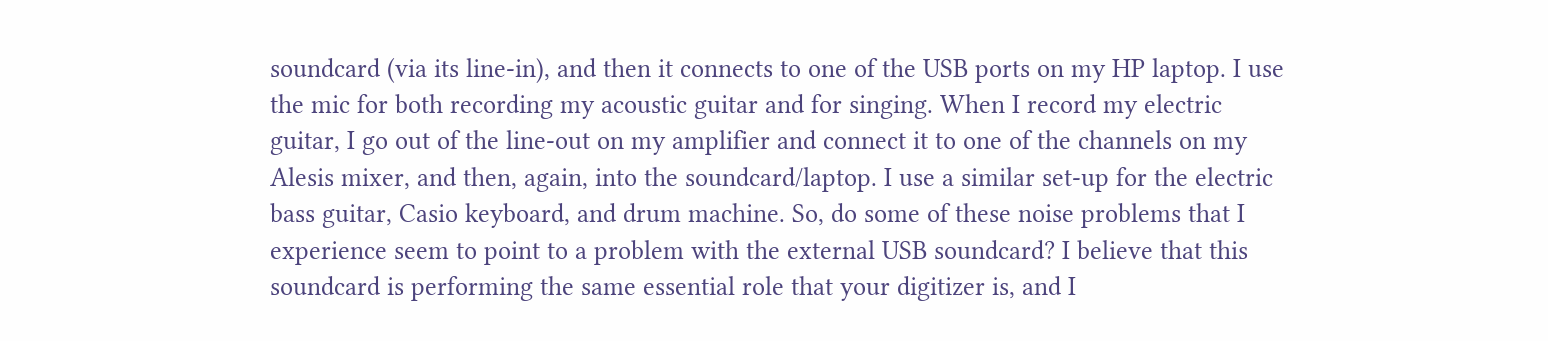soundcard (via its line-in), and then it connects to one of the USB ports on my HP laptop. I use the mic for both recording my acoustic guitar and for singing. When I record my electric guitar, I go out of the line-out on my amplifier and connect it to one of the channels on my Alesis mixer, and then, again, into the soundcard/laptop. I use a similar set-up for the electric bass guitar, Casio keyboard, and drum machine. So, do some of these noise problems that I experience seem to point to a problem with the external USB soundcard? I believe that this soundcard is performing the same essential role that your digitizer is, and I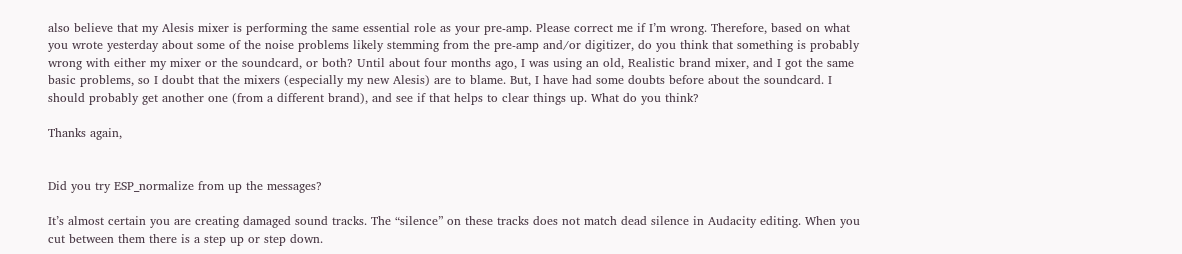also believe that my Alesis mixer is performing the same essential role as your pre-amp. Please correct me if I’m wrong. Therefore, based on what you wrote yesterday about some of the noise problems likely stemming from the pre-amp and/or digitizer, do you think that something is probably wrong with either my mixer or the soundcard, or both? Until about four months ago, I was using an old, Realistic brand mixer, and I got the same basic problems, so I doubt that the mixers (especially my new Alesis) are to blame. But, I have had some doubts before about the soundcard. I should probably get another one (from a different brand), and see if that helps to clear things up. What do you think?

Thanks again,


Did you try ESP_normalize from up the messages?

It’s almost certain you are creating damaged sound tracks. The “silence” on these tracks does not match dead silence in Audacity editing. When you cut between them there is a step up or step down.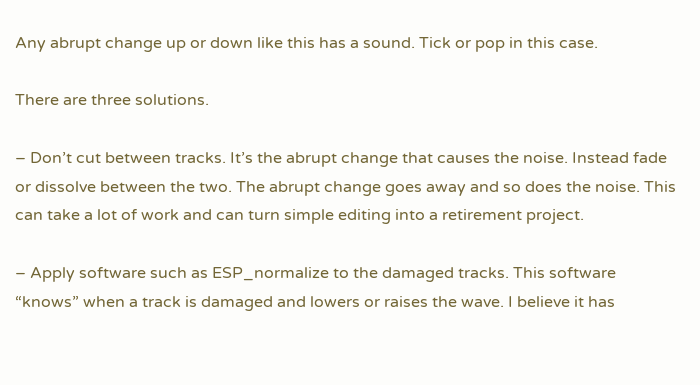Any abrupt change up or down like this has a sound. Tick or pop in this case.

There are three solutions.

– Don’t cut between tracks. It’s the abrupt change that causes the noise. Instead fade or dissolve between the two. The abrupt change goes away and so does the noise. This can take a lot of work and can turn simple editing into a retirement project.

– Apply software such as ESP_normalize to the damaged tracks. This software “knows” when a track is damaged and lowers or raises the wave. I believe it has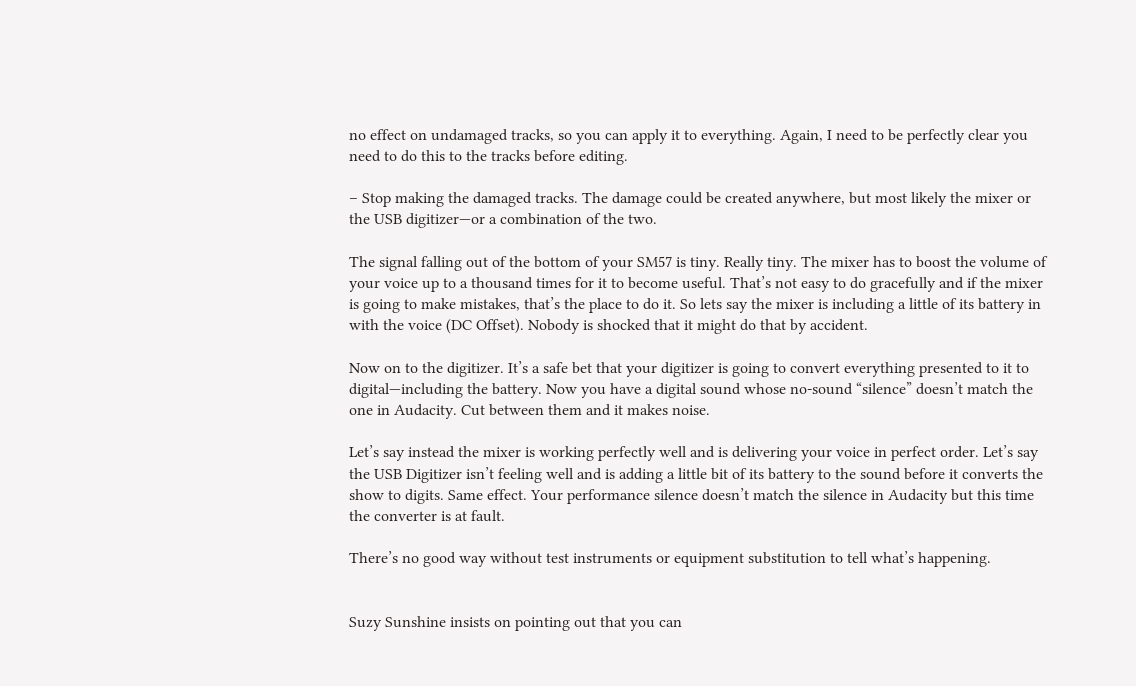no effect on undamaged tracks, so you can apply it to everything. Again, I need to be perfectly clear you need to do this to the tracks before editing.

– Stop making the damaged tracks. The damage could be created anywhere, but most likely the mixer or the USB digitizer—or a combination of the two.

The signal falling out of the bottom of your SM57 is tiny. Really tiny. The mixer has to boost the volume of your voice up to a thousand times for it to become useful. That’s not easy to do gracefully and if the mixer is going to make mistakes, that’s the place to do it. So lets say the mixer is including a little of its battery in with the voice (DC Offset). Nobody is shocked that it might do that by accident.

Now on to the digitizer. It’s a safe bet that your digitizer is going to convert everything presented to it to digital—including the battery. Now you have a digital sound whose no-sound “silence” doesn’t match the one in Audacity. Cut between them and it makes noise.

Let’s say instead the mixer is working perfectly well and is delivering your voice in perfect order. Let’s say the USB Digitizer isn’t feeling well and is adding a little bit of its battery to the sound before it converts the show to digits. Same effect. Your performance silence doesn’t match the silence in Audacity but this time the converter is at fault.

There’s no good way without test instruments or equipment substitution to tell what’s happening.


Suzy Sunshine insists on pointing out that you can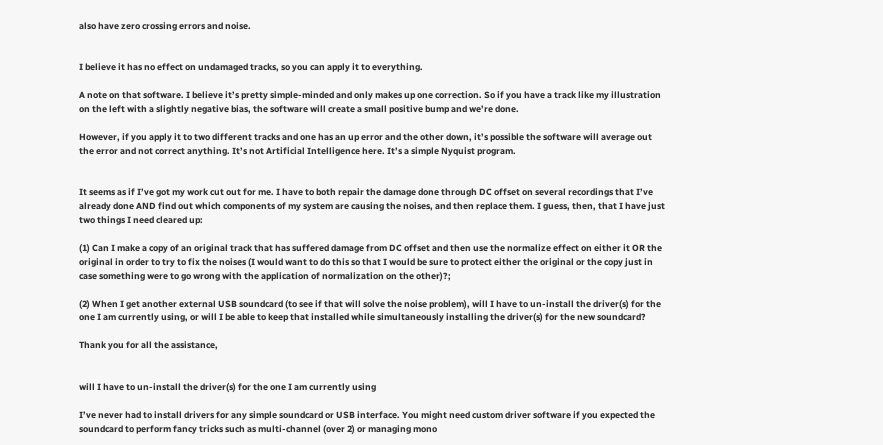also have zero crossing errors and noise.


I believe it has no effect on undamaged tracks, so you can apply it to everything.

A note on that software. I believe it’s pretty simple-minded and only makes up one correction. So if you have a track like my illustration on the left with a slightly negative bias, the software will create a small positive bump and we’re done.

However, if you apply it to two different tracks and one has an up error and the other down, it’s possible the software will average out the error and not correct anything. It’s not Artificial Intelligence here. It’s a simple Nyquist program.


It seems as if I’ve got my work cut out for me. I have to both repair the damage done through DC offset on several recordings that I’ve already done AND find out which components of my system are causing the noises, and then replace them. I guess, then, that I have just two things I need cleared up:

(1) Can I make a copy of an original track that has suffered damage from DC offset and then use the normalize effect on either it OR the original in order to try to fix the noises (I would want to do this so that I would be sure to protect either the original or the copy just in case something were to go wrong with the application of normalization on the other)?;

(2) When I get another external USB soundcard (to see if that will solve the noise problem), will I have to un-install the driver(s) for the one I am currently using, or will I be able to keep that installed while simultaneously installing the driver(s) for the new soundcard?

Thank you for all the assistance,


will I have to un-install the driver(s) for the one I am currently using

I’ve never had to install drivers for any simple soundcard or USB interface. You might need custom driver software if you expected the soundcard to perform fancy tricks such as multi-channel (over 2) or managing mono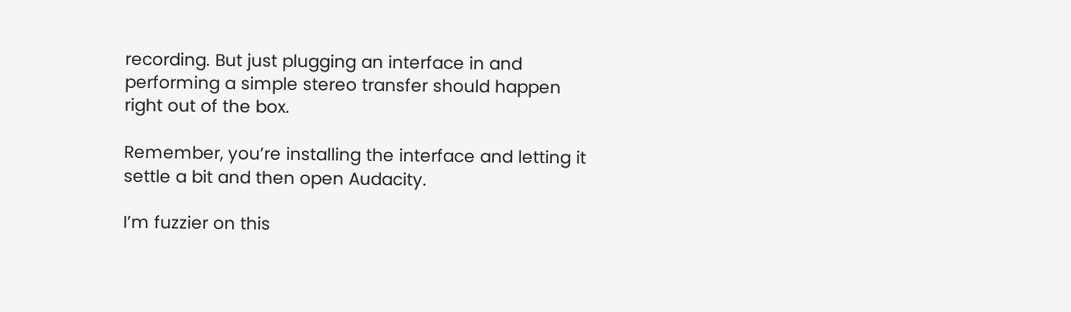recording. But just plugging an interface in and performing a simple stereo transfer should happen right out of the box.

Remember, you’re installing the interface and letting it settle a bit and then open Audacity.

I’m fuzzier on this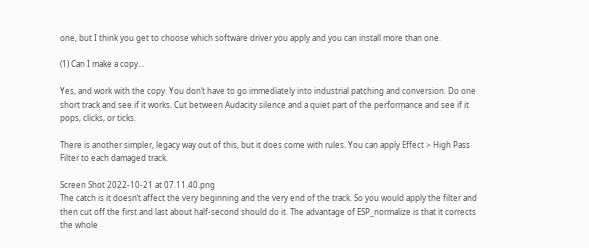one, but I think you get to choose which software driver you apply and you can install more than one.

(1) Can I make a copy…

Yes, and work with the copy. You don’t have to go immediately into industrial patching and conversion. Do one short track and see if it works. Cut between Audacity silence and a quiet part of the performance and see if it pops, clicks, or ticks.

There is another simpler, legacy way out of this, but it does come with rules. You can apply Effect > High Pass Filter to each damaged track.

Screen Shot 2022-10-21 at 07.11.40.png
The catch is it doesn’t affect the very beginning and the very end of the track. So you would apply the filter and then cut off the first and last about half-second should do it. The advantage of ESP_normalize is that it corrects the whole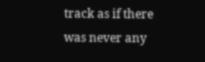track as if there was never any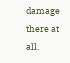damage there at all.